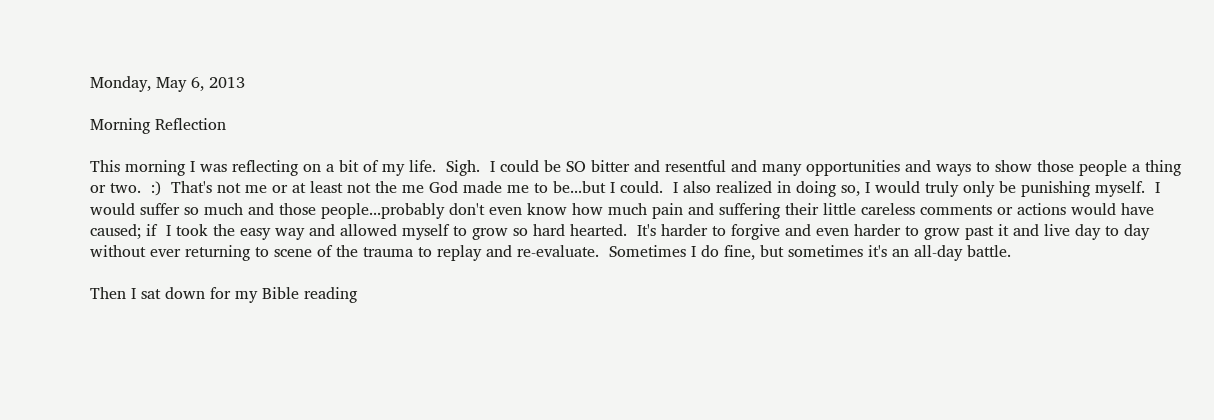Monday, May 6, 2013

Morning Reflection

This morning I was reflecting on a bit of my life.  Sigh.  I could be SO bitter and resentful and many opportunities and ways to show those people a thing or two.  :)  That's not me or at least not the me God made me to be...but I could.  I also realized in doing so, I would truly only be punishing myself.  I would suffer so much and those people...probably don't even know how much pain and suffering their little careless comments or actions would have caused; if  I took the easy way and allowed myself to grow so hard hearted.  It's harder to forgive and even harder to grow past it and live day to day without ever returning to scene of the trauma to replay and re-evaluate.  Sometimes I do fine, but sometimes it's an all-day battle.

Then I sat down for my Bible reading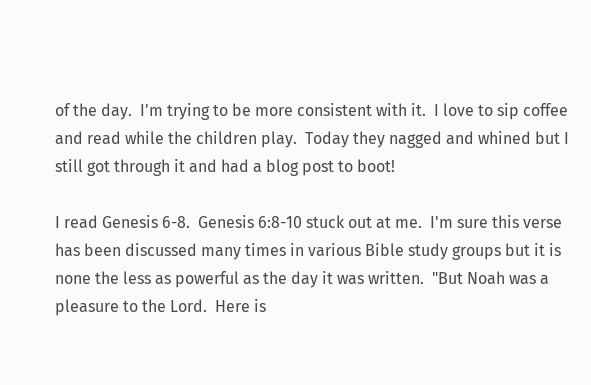of the day.  I'm trying to be more consistent with it.  I love to sip coffee and read while the children play.  Today they nagged and whined but I still got through it and had a blog post to boot!

I read Genesis 6-8.  Genesis 6:8-10 stuck out at me.  I'm sure this verse has been discussed many times in various Bible study groups but it is none the less as powerful as the day it was written.  "But Noah was a pleasure to the Lord.  Here is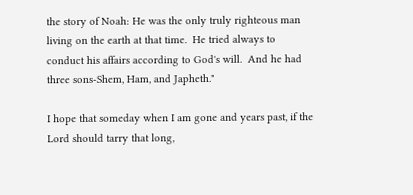the story of Noah: He was the only truly righteous man living on the earth at that time.  He tried always to conduct his affairs according to God's will.  And he had three sons-Shem, Ham, and Japheth."

I hope that someday when I am gone and years past, if the Lord should tarry that long,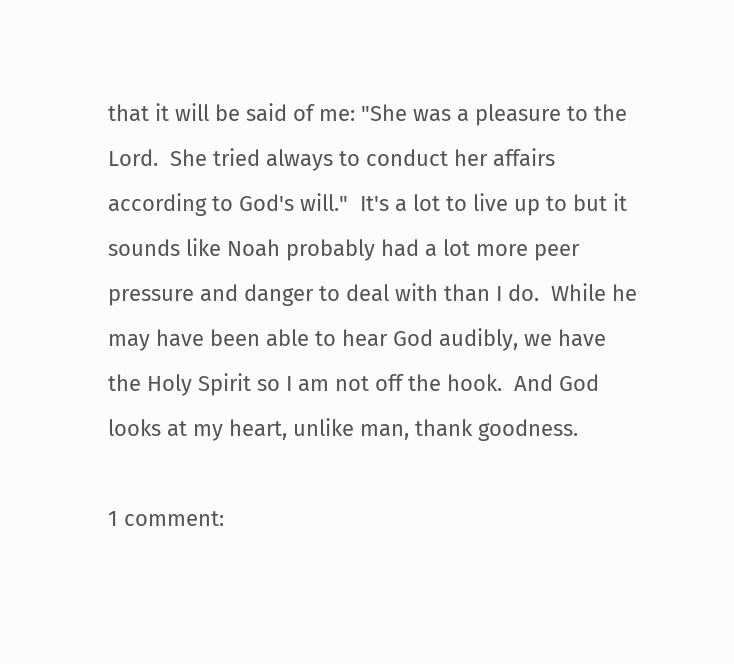that it will be said of me: "She was a pleasure to the Lord.  She tried always to conduct her affairs according to God's will."  It's a lot to live up to but it sounds like Noah probably had a lot more peer pressure and danger to deal with than I do.  While he may have been able to hear God audibly, we have the Holy Spirit so I am not off the hook.  And God looks at my heart, unlike man, thank goodness.

1 comment: